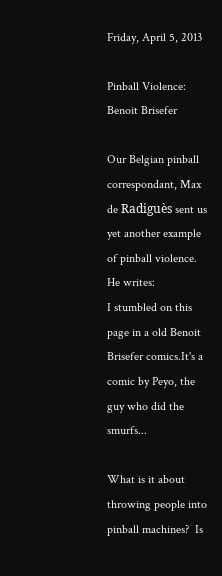Friday, April 5, 2013

Pinball Violence: Benoit Brisefer

Our Belgian pinball correspondant, Max de Radiguès sent us yet another example of pinball violence.  He writes:
I stumbled on this page in a old Benoit Brisefer comics.It's a comic by Peyo, the guy who did the smurfs...

What is it about throwing people into pinball machines?  Is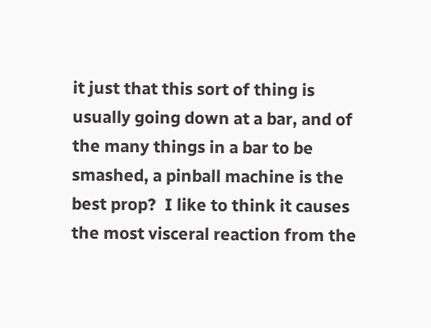it just that this sort of thing is usually going down at a bar, and of the many things in a bar to be smashed, a pinball machine is the best prop?  I like to think it causes the most visceral reaction from the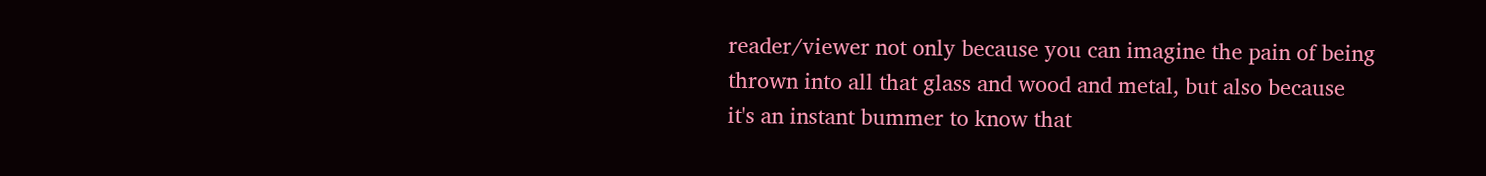reader/viewer not only because you can imagine the pain of being thrown into all that glass and wood and metal, but also because it's an instant bummer to know that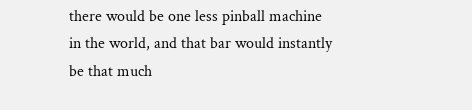there would be one less pinball machine in the world, and that bar would instantly be that much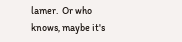lamer.  Or who knows, maybe it's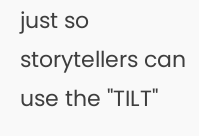just so storytellers can use the "TILT"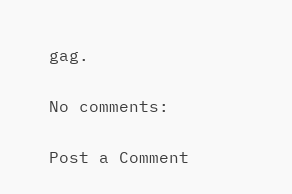gag.

No comments:

Post a Comment